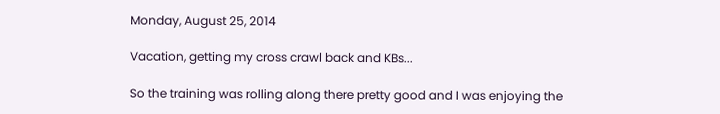Monday, August 25, 2014

Vacation, getting my cross crawl back and KBs...

So the training was rolling along there pretty good and I was enjoying the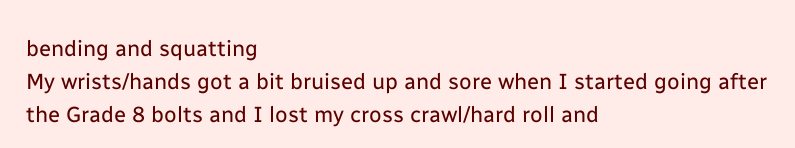bending and squatting
My wrists/hands got a bit bruised up and sore when I started going after the Grade 8 bolts and I lost my cross crawl/hard roll and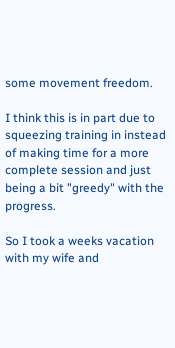some movement freedom.

I think this is in part due to squeezing training in instead of making time for a more complete session and just being a bit "greedy" with the progress.

So I took a weeks vacation with my wife and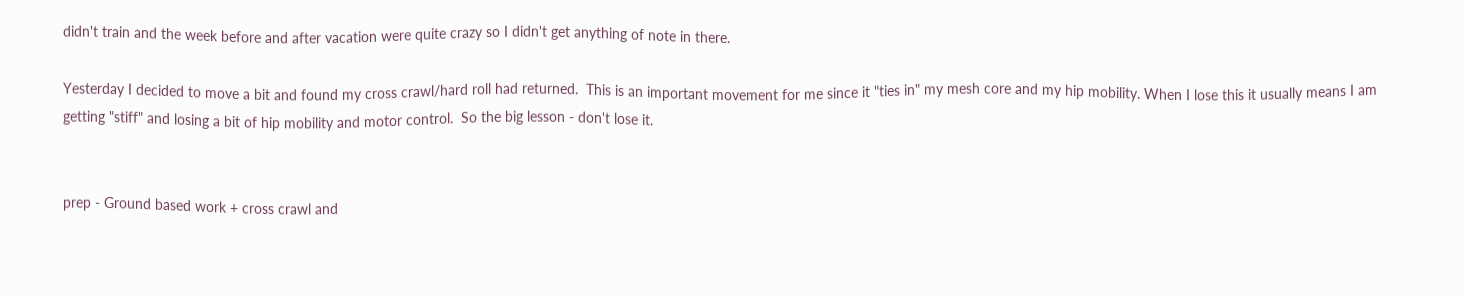didn't train and the week before and after vacation were quite crazy so I didn't get anything of note in there.

Yesterday I decided to move a bit and found my cross crawl/hard roll had returned.  This is an important movement for me since it "ties in" my mesh core and my hip mobility. When I lose this it usually means I am getting "stiff" and losing a bit of hip mobility and motor control.  So the big lesson - don't lose it.


prep - Ground based work + cross crawl and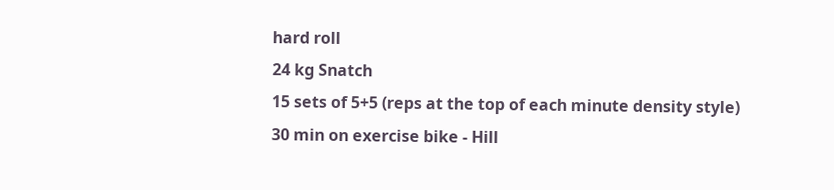hard roll
24 kg Snatch
15 sets of 5+5 (reps at the top of each minute density style)
30 min on exercise bike - Hill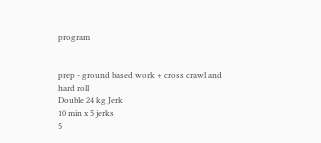program


prep - ground based work + cross crawl and hard roll
Double 24 kg Jerk
10 min x 5 jerks
5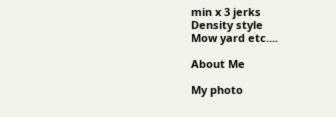min x 3 jerks
Density style
Mow yard etc....

About Me

My photo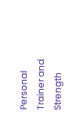Personal Trainer and Strength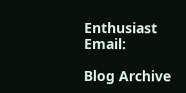Enthusiast Email:

Blog Archive